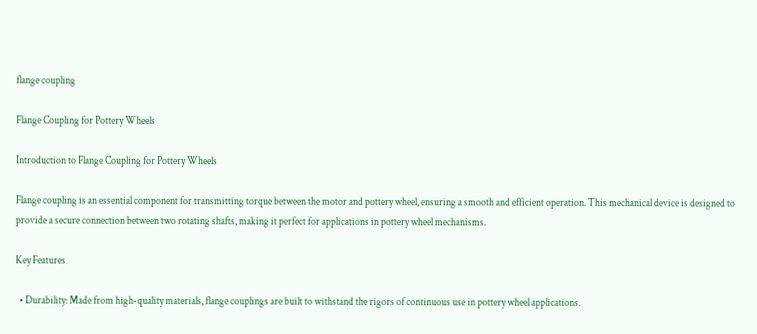flange coupling

Flange Coupling for Pottery Wheels

Introduction to Flange Coupling for Pottery Wheels

Flange coupling is an essential component for transmitting torque between the motor and pottery wheel, ensuring a smooth and efficient operation. This mechanical device is designed to provide a secure connection between two rotating shafts, making it perfect for applications in pottery wheel mechanisms.

Key Features

  • Durability: Made from high-quality materials, flange couplings are built to withstand the rigors of continuous use in pottery wheel applications.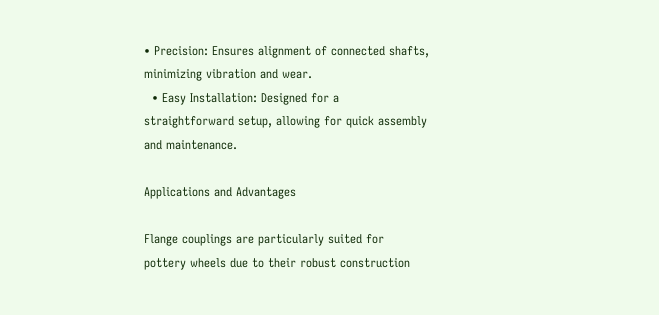• Precision: Ensures alignment of connected shafts, minimizing vibration and wear.
  • Easy Installation: Designed for a straightforward setup, allowing for quick assembly and maintenance.

Applications and Advantages

Flange couplings are particularly suited for pottery wheels due to their robust construction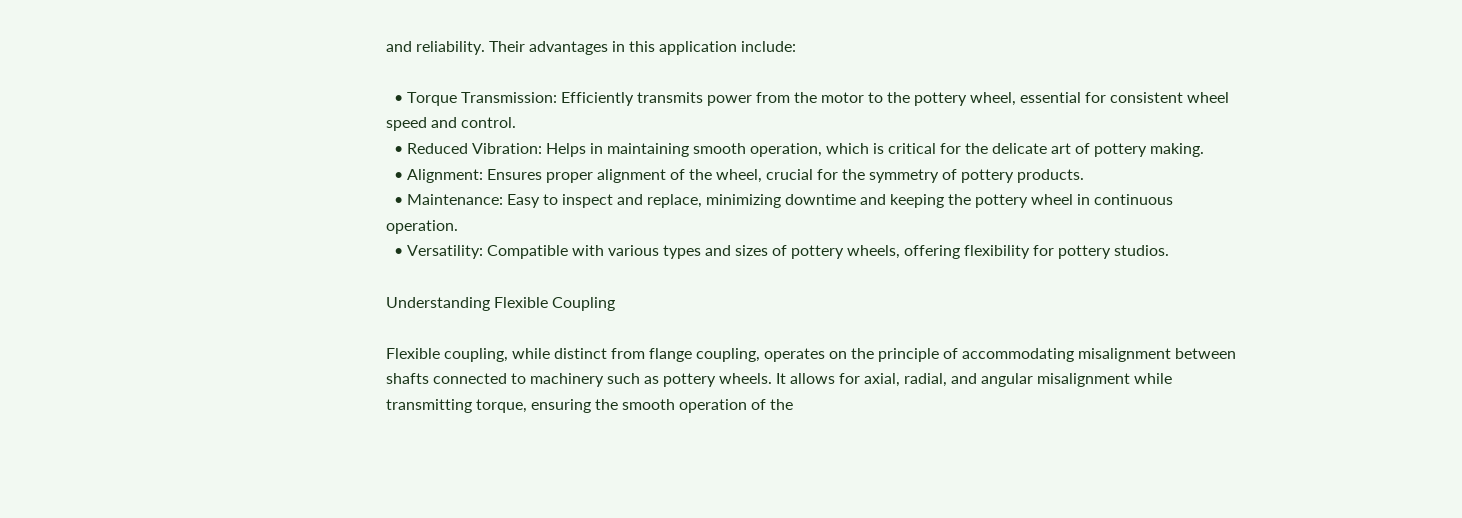and reliability. Their advantages in this application include:

  • Torque Transmission: Efficiently transmits power from the motor to the pottery wheel, essential for consistent wheel speed and control.
  • Reduced Vibration: Helps in maintaining smooth operation, which is critical for the delicate art of pottery making.
  • Alignment: Ensures proper alignment of the wheel, crucial for the symmetry of pottery products.
  • Maintenance: Easy to inspect and replace, minimizing downtime and keeping the pottery wheel in continuous operation.
  • Versatility: Compatible with various types and sizes of pottery wheels, offering flexibility for pottery studios.

Understanding Flexible Coupling

Flexible coupling, while distinct from flange coupling, operates on the principle of accommodating misalignment between shafts connected to machinery such as pottery wheels. It allows for axial, radial, and angular misalignment while transmitting torque, ensuring the smooth operation of the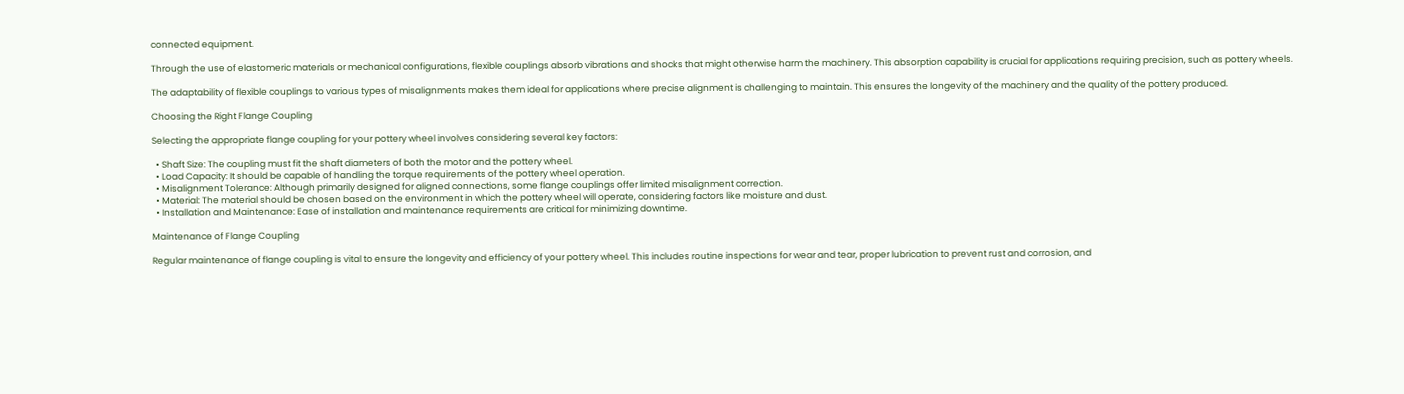connected equipment.

Through the use of elastomeric materials or mechanical configurations, flexible couplings absorb vibrations and shocks that might otherwise harm the machinery. This absorption capability is crucial for applications requiring precision, such as pottery wheels.

The adaptability of flexible couplings to various types of misalignments makes them ideal for applications where precise alignment is challenging to maintain. This ensures the longevity of the machinery and the quality of the pottery produced.

Choosing the Right Flange Coupling

Selecting the appropriate flange coupling for your pottery wheel involves considering several key factors:

  • Shaft Size: The coupling must fit the shaft diameters of both the motor and the pottery wheel.
  • Load Capacity: It should be capable of handling the torque requirements of the pottery wheel operation.
  • Misalignment Tolerance: Although primarily designed for aligned connections, some flange couplings offer limited misalignment correction.
  • Material: The material should be chosen based on the environment in which the pottery wheel will operate, considering factors like moisture and dust.
  • Installation and Maintenance: Ease of installation and maintenance requirements are critical for minimizing downtime.

Maintenance of Flange Coupling

Regular maintenance of flange coupling is vital to ensure the longevity and efficiency of your pottery wheel. This includes routine inspections for wear and tear, proper lubrication to prevent rust and corrosion, and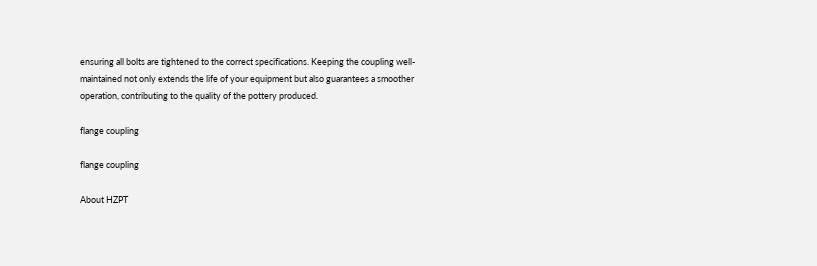ensuring all bolts are tightened to the correct specifications. Keeping the coupling well-maintained not only extends the life of your equipment but also guarantees a smoother operation, contributing to the quality of the pottery produced.

flange coupling

flange coupling

About HZPT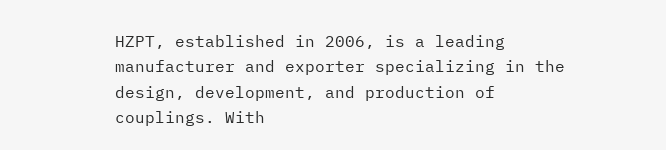HZPT, established in 2006, is a leading manufacturer and exporter specializing in the design, development, and production of couplings. With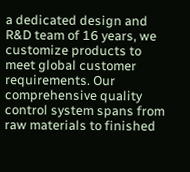a dedicated design and R&D team of 16 years, we customize products to meet global customer requirements. Our comprehensive quality control system spans from raw materials to finished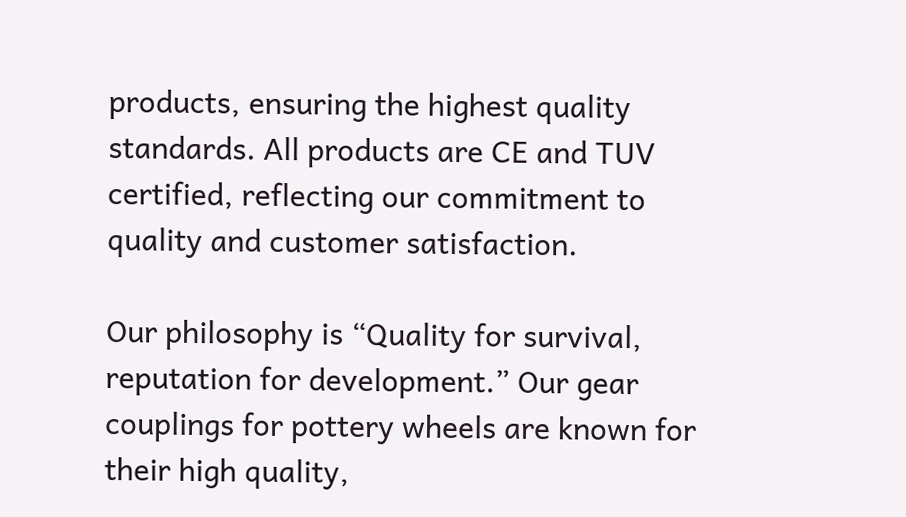products, ensuring the highest quality standards. All products are CE and TUV certified, reflecting our commitment to quality and customer satisfaction.

Our philosophy is “Quality for survival, reputation for development.” Our gear couplings for pottery wheels are known for their high quality,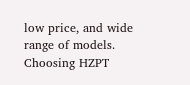low price, and wide range of models. Choosing HZPT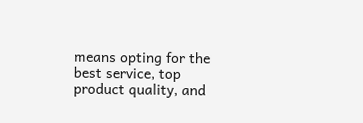means opting for the best service, top product quality, and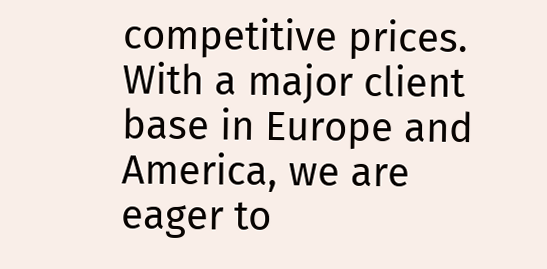competitive prices. With a major client base in Europe and America, we are eager to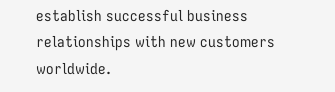establish successful business relationships with new customers worldwide.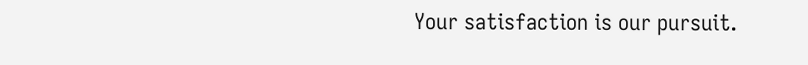Your satisfaction is our pursuit.